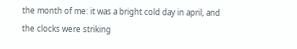the month of me: it was a bright cold day in april, and the clocks were striking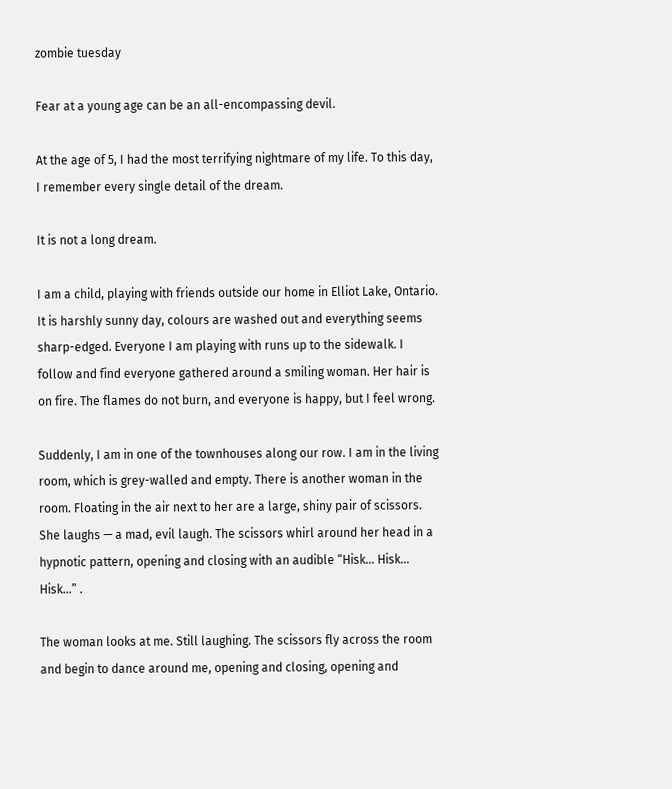zombie tuesday

Fear at a young age can be an all-encompassing devil.

At the age of 5, I had the most terrifying nightmare of my life. To this day, I remember every single detail of the dream.

It is not a long dream.

I am a child, playing with friends outside our home in Elliot Lake, Ontario. It is harshly sunny day, colours are washed out and everything seems sharp-edged. Everyone I am playing with runs up to the sidewalk. I follow and find everyone gathered around a smiling woman. Her hair is on fire. The flames do not burn, and everyone is happy, but I feel wrong.

Suddenly, I am in one of the townhouses along our row. I am in the living room, which is grey-walled and empty. There is another woman in the room. Floating in the air next to her are a large, shiny pair of scissors. She laughs — a mad, evil laugh. The scissors whirl around her head in a hypnotic pattern, opening and closing with an audible “Hisk… Hisk… Hisk…” .

The woman looks at me. Still laughing. The scissors fly across the room and begin to dance around me, opening and closing, opening and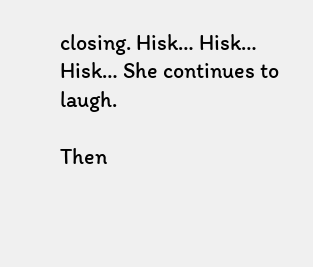closing. Hisk… Hisk… Hisk… She continues to laugh.

Then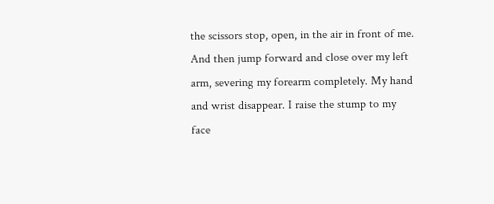the scissors stop, open, in the air in front of me. And then jump forward and close over my left arm, severing my forearm completely. My hand and wrist disappear. I raise the stump to my face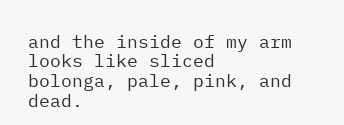and the inside of my arm looks like sliced bolonga, pale, pink, and dead.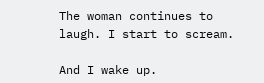The woman continues to laugh. I start to scream.

And I wake up.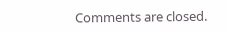Comments are closed.